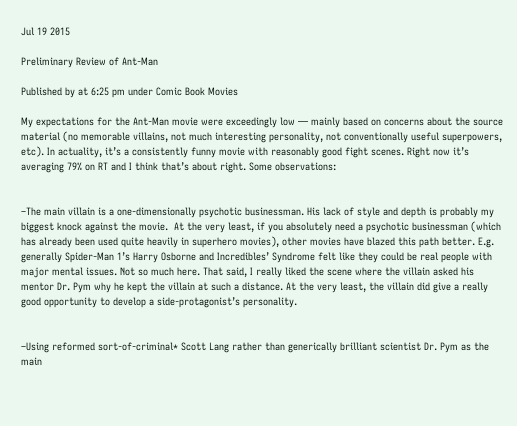Jul 19 2015

Preliminary Review of Ant-Man

Published by at 6:25 pm under Comic Book Movies

My expectations for the Ant-Man movie were exceedingly low — mainly based on concerns about the source material (no memorable villains, not much interesting personality, not conventionally useful superpowers, etc). In actuality, it’s a consistently funny movie with reasonably good fight scenes. Right now it’s averaging 79% on RT and I think that’s about right. Some observations:


–The main villain is a one-dimensionally psychotic businessman. His lack of style and depth is probably my biggest knock against the movie.  At the very least, if you absolutely need a psychotic businessman (which has already been used quite heavily in superhero movies), other movies have blazed this path better. E.g. generally Spider-Man 1’s Harry Osborne and Incredibles’ Syndrome felt like they could be real people with major mental issues. Not so much here. That said, I really liked the scene where the villain asked his mentor Dr. Pym why he kept the villain at such a distance. At the very least, the villain did give a really good opportunity to develop a side-protagonist’s personality.


–Using reformed sort-of-criminal* Scott Lang rather than generically brilliant scientist Dr. Pym as the main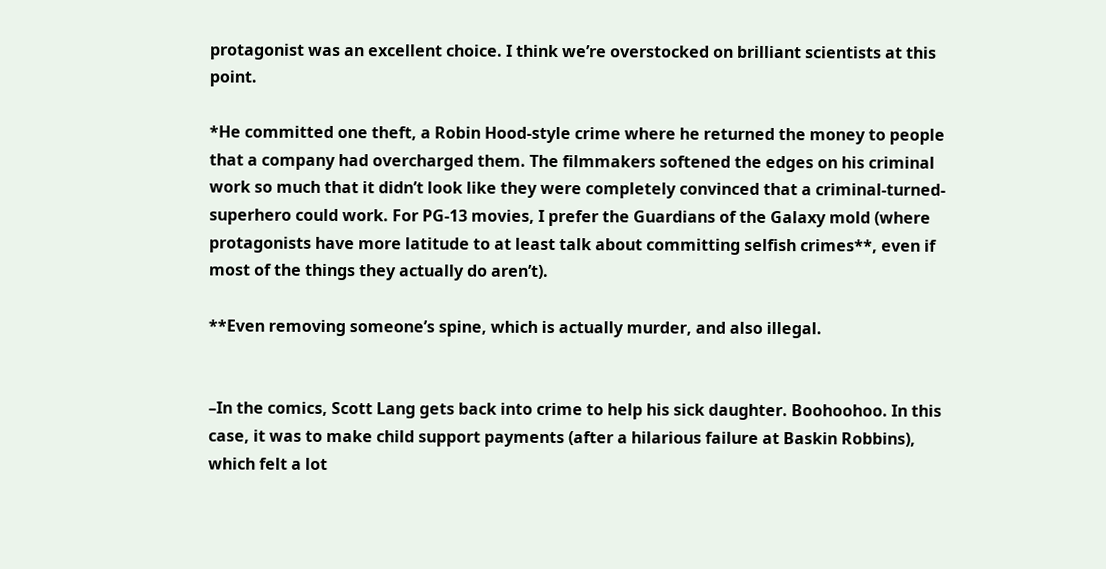protagonist was an excellent choice. I think we’re overstocked on brilliant scientists at this point.

*He committed one theft, a Robin Hood-style crime where he returned the money to people that a company had overcharged them. The filmmakers softened the edges on his criminal work so much that it didn’t look like they were completely convinced that a criminal-turned-superhero could work. For PG-13 movies, I prefer the Guardians of the Galaxy mold (where protagonists have more latitude to at least talk about committing selfish crimes**, even if most of the things they actually do aren’t).

**Even removing someone’s spine, which is actually murder, and also illegal.


–In the comics, Scott Lang gets back into crime to help his sick daughter. Boohoohoo. In this case, it was to make child support payments (after a hilarious failure at Baskin Robbins), which felt a lot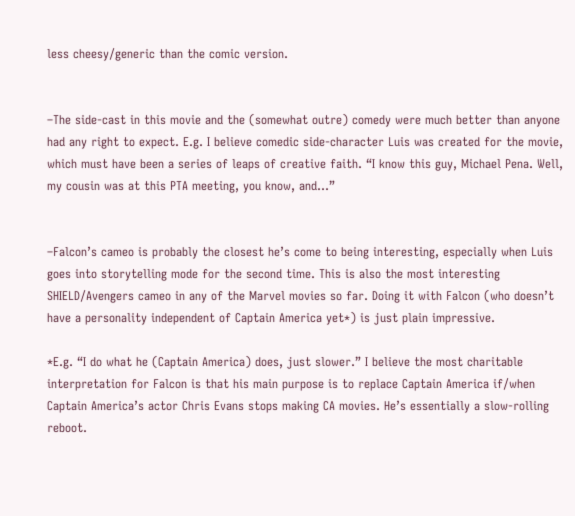less cheesy/generic than the comic version.


–The side-cast in this movie and the (somewhat outre) comedy were much better than anyone had any right to expect. E.g. I believe comedic side-character Luis was created for the movie, which must have been a series of leaps of creative faith. “I know this guy, Michael Pena. Well, my cousin was at this PTA meeting, you know, and…”


–Falcon’s cameo is probably the closest he’s come to being interesting, especially when Luis goes into storytelling mode for the second time. This is also the most interesting SHIELD/Avengers cameo in any of the Marvel movies so far. Doing it with Falcon (who doesn’t have a personality independent of Captain America yet*) is just plain impressive.

*E.g. “I do what he (Captain America) does, just slower.” I believe the most charitable interpretation for Falcon is that his main purpose is to replace Captain America if/when Captain America’s actor Chris Evans stops making CA movies. He’s essentially a slow-rolling reboot.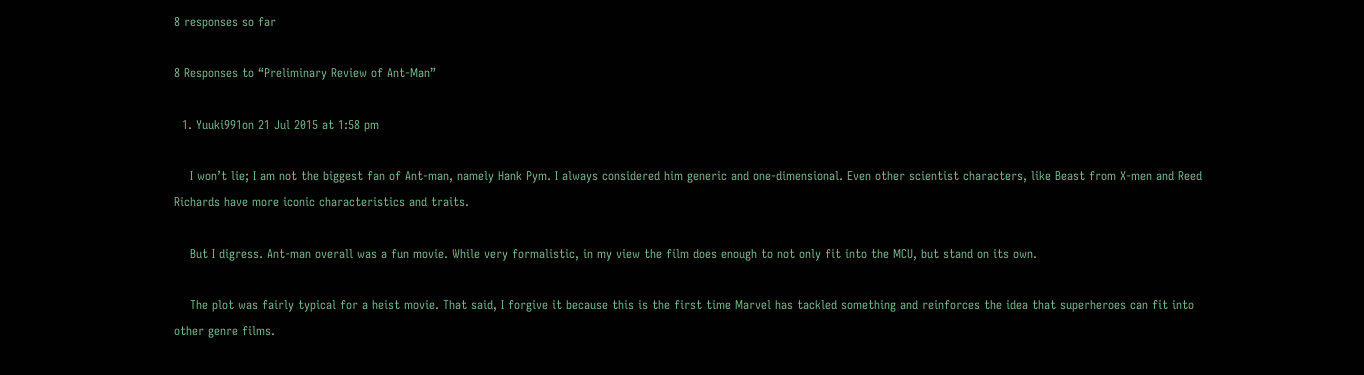8 responses so far

8 Responses to “Preliminary Review of Ant-Man”

  1. Yuuki991on 21 Jul 2015 at 1:58 pm

    I won’t lie; I am not the biggest fan of Ant-man, namely Hank Pym. I always considered him generic and one-dimensional. Even other scientist characters, like Beast from X-men and Reed Richards have more iconic characteristics and traits.

    But I digress. Ant-man overall was a fun movie. While very formalistic, in my view the film does enough to not only fit into the MCU, but stand on its own.

    The plot was fairly typical for a heist movie. That said, I forgive it because this is the first time Marvel has tackled something and reinforces the idea that superheroes can fit into other genre films.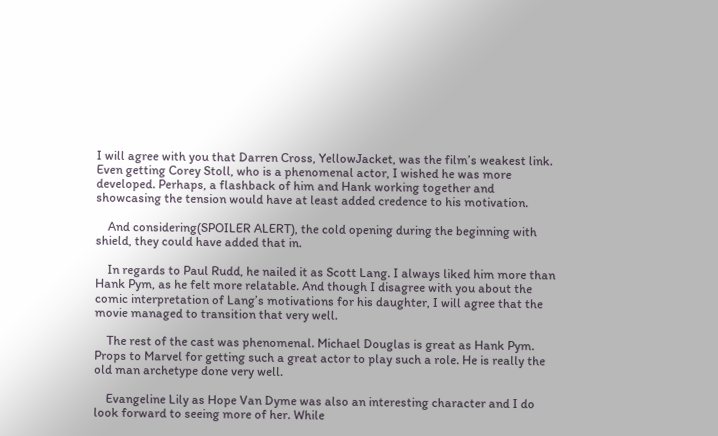I will agree with you that Darren Cross, YellowJacket, was the film’s weakest link. Even getting Corey Stoll, who is a phenomenal actor, I wished he was more developed. Perhaps, a flashback of him and Hank working together and showcasing the tension would have at least added credence to his motivation.

    And considering(SPOILER ALERT), the cold opening during the beginning with shield, they could have added that in.

    In regards to Paul Rudd, he nailed it as Scott Lang. I always liked him more than Hank Pym, as he felt more relatable. And though I disagree with you about the comic interpretation of Lang’s motivations for his daughter, I will agree that the movie managed to transition that very well.

    The rest of the cast was phenomenal. Michael Douglas is great as Hank Pym. Props to Marvel for getting such a great actor to play such a role. He is really the old man archetype done very well.

    Evangeline Lily as Hope Van Dyme was also an interesting character and I do look forward to seeing more of her. While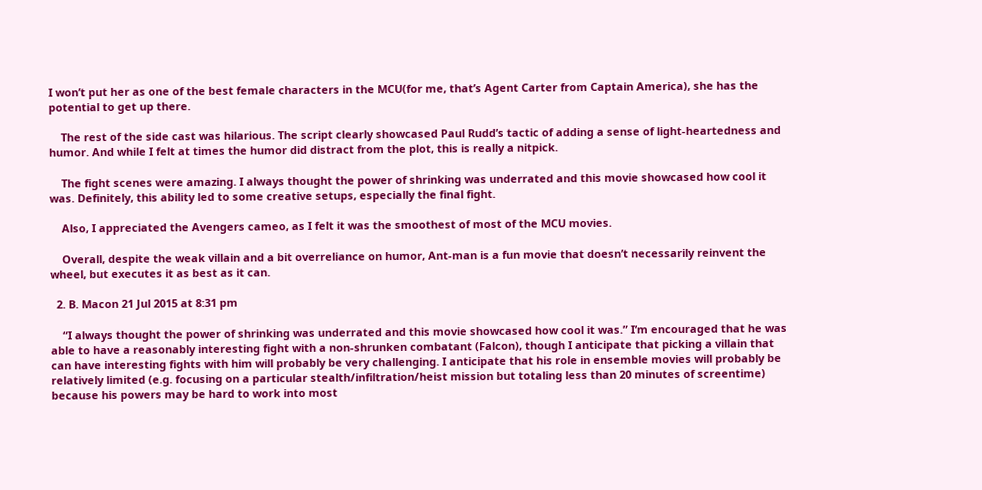I won’t put her as one of the best female characters in the MCU(for me, that’s Agent Carter from Captain America), she has the potential to get up there.

    The rest of the side cast was hilarious. The script clearly showcased Paul Rudd’s tactic of adding a sense of light-heartedness and humor. And while I felt at times the humor did distract from the plot, this is really a nitpick.

    The fight scenes were amazing. I always thought the power of shrinking was underrated and this movie showcased how cool it was. Definitely, this ability led to some creative setups, especially the final fight.

    Also, I appreciated the Avengers cameo, as I felt it was the smoothest of most of the MCU movies.

    Overall, despite the weak villain and a bit overreliance on humor, Ant-man is a fun movie that doesn’t necessarily reinvent the wheel, but executes it as best as it can.

  2. B. Macon 21 Jul 2015 at 8:31 pm

    “I always thought the power of shrinking was underrated and this movie showcased how cool it was.” I’m encouraged that he was able to have a reasonably interesting fight with a non-shrunken combatant (Falcon), though I anticipate that picking a villain that can have interesting fights with him will probably be very challenging. I anticipate that his role in ensemble movies will probably be relatively limited (e.g. focusing on a particular stealth/infiltration/heist mission but totaling less than 20 minutes of screentime) because his powers may be hard to work into most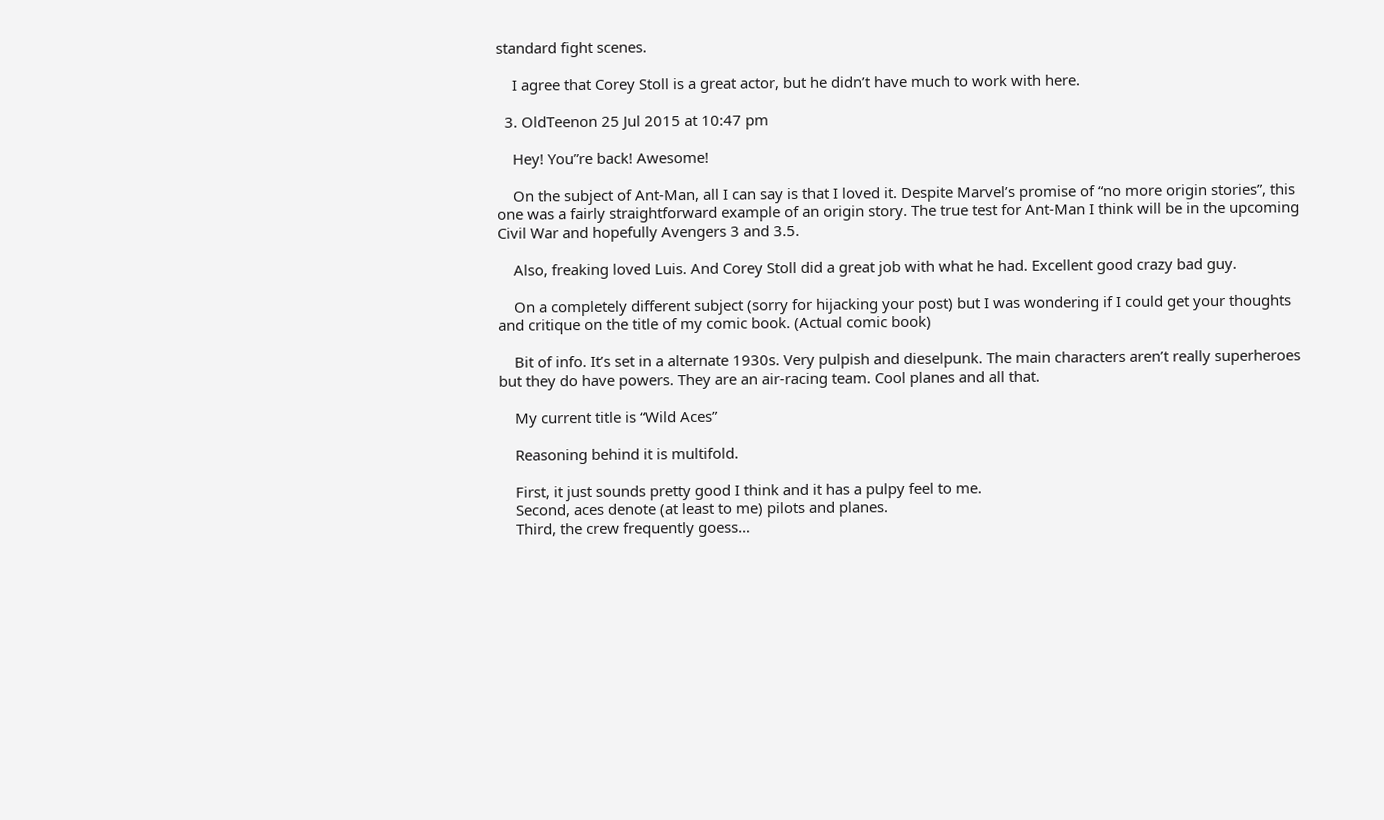standard fight scenes.

    I agree that Corey Stoll is a great actor, but he didn’t have much to work with here.

  3. OldTeenon 25 Jul 2015 at 10:47 pm

    Hey! You”re back! Awesome!

    On the subject of Ant-Man, all I can say is that I loved it. Despite Marvel’s promise of “no more origin stories”, this one was a fairly straightforward example of an origin story. The true test for Ant-Man I think will be in the upcoming Civil War and hopefully Avengers 3 and 3.5.

    Also, freaking loved Luis. And Corey Stoll did a great job with what he had. Excellent good crazy bad guy.

    On a completely different subject (sorry for hijacking your post) but I was wondering if I could get your thoughts and critique on the title of my comic book. (Actual comic book)

    Bit of info. It’s set in a alternate 1930s. Very pulpish and dieselpunk. The main characters aren’t really superheroes but they do have powers. They are an air-racing team. Cool planes and all that.

    My current title is “Wild Aces”

    Reasoning behind it is multifold.

    First, it just sounds pretty good I think and it has a pulpy feel to me.
    Second, aces denote (at least to me) pilots and planes.
    Third, the crew frequently goess…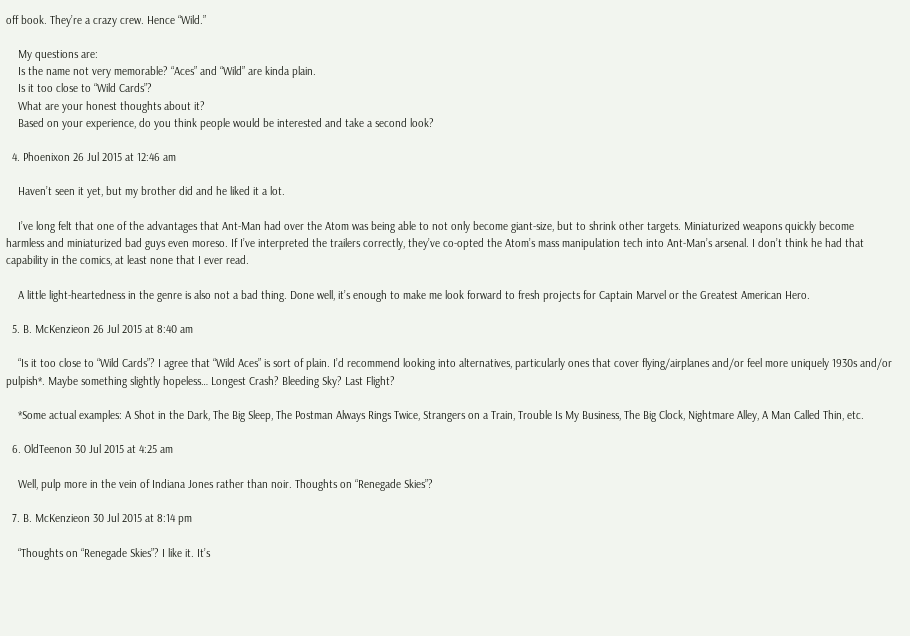off book. They’re a crazy crew. Hence “Wild.”

    My questions are:
    Is the name not very memorable? “Aces” and “Wild” are kinda plain.
    Is it too close to “Wild Cards”?
    What are your honest thoughts about it?
    Based on your experience, do you think people would be interested and take a second look?

  4. Phoenixon 26 Jul 2015 at 12:46 am

    Haven’t seen it yet, but my brother did and he liked it a lot.

    I’ve long felt that one of the advantages that Ant-Man had over the Atom was being able to not only become giant-size, but to shrink other targets. Miniaturized weapons quickly become harmless and miniaturized bad guys even moreso. If I’ve interpreted the trailers correctly, they’ve co-opted the Atom’s mass manipulation tech into Ant-Man’s arsenal. I don’t think he had that capability in the comics, at least none that I ever read.

    A little light-heartedness in the genre is also not a bad thing. Done well, it’s enough to make me look forward to fresh projects for Captain Marvel or the Greatest American Hero.

  5. B. McKenzieon 26 Jul 2015 at 8:40 am

    “Is it too close to “Wild Cards”? I agree that “Wild Aces” is sort of plain. I’d recommend looking into alternatives, particularly ones that cover flying/airplanes and/or feel more uniquely 1930s and/or pulpish*. Maybe something slightly hopeless… Longest Crash? Bleeding Sky? Last Flight?

    *Some actual examples: A Shot in the Dark, The Big Sleep, The Postman Always Rings Twice, Strangers on a Train, Trouble Is My Business, The Big Clock, Nightmare Alley, A Man Called Thin, etc.

  6. OldTeenon 30 Jul 2015 at 4:25 am

    Well, pulp more in the vein of Indiana Jones rather than noir. Thoughts on “Renegade Skies”?

  7. B. McKenzieon 30 Jul 2015 at 8:14 pm

    “Thoughts on “Renegade Skies”? I like it. It’s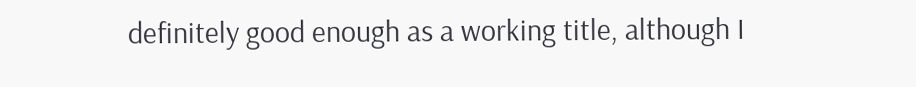definitely good enough as a working title, although I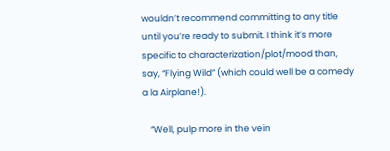wouldn’t recommend committing to any title until you’re ready to submit. I think it’s more specific to characterization/plot/mood than, say, “Flying Wild” (which could well be a comedy a la Airplane!).

    “Well, pulp more in the vein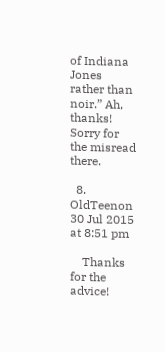of Indiana Jones rather than noir.” Ah, thanks! Sorry for the misread there.

  8. OldTeenon 30 Jul 2015 at 8:51 pm

    Thanks for the advice!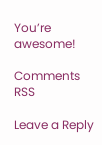You’re awesome!

Comments RSS

Leave a Reply